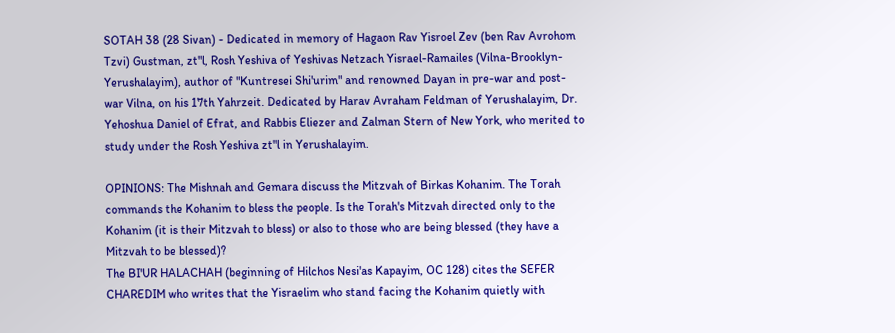SOTAH 38 (28 Sivan) - Dedicated in memory of Hagaon Rav Yisroel Zev (ben Rav Avrohom Tzvi) Gustman, zt"l, Rosh Yeshiva of Yeshivas Netzach Yisrael-Ramailes (Vilna-Brooklyn-Yerushalayim), author of "Kuntresei Shi'urim" and renowned Dayan in pre-war and post-war Vilna, on his 17th Yahrzeit. Dedicated by Harav Avraham Feldman of Yerushalayim, Dr. Yehoshua Daniel of Efrat, and Rabbis Eliezer and Zalman Stern of New York, who merited to study under the Rosh Yeshiva zt"l in Yerushalayim.

OPINIONS: The Mishnah and Gemara discuss the Mitzvah of Birkas Kohanim. The Torah commands the Kohanim to bless the people. Is the Torah's Mitzvah directed only to the Kohanim (it is their Mitzvah to bless) or also to those who are being blessed (they have a Mitzvah to be blessed)?
The BI'UR HALACHAH (beginning of Hilchos Nesi'as Kapayim, OC 128) cites the SEFER CHAREDIM who writes that the Yisraelim who stand facing the Kohanim quietly with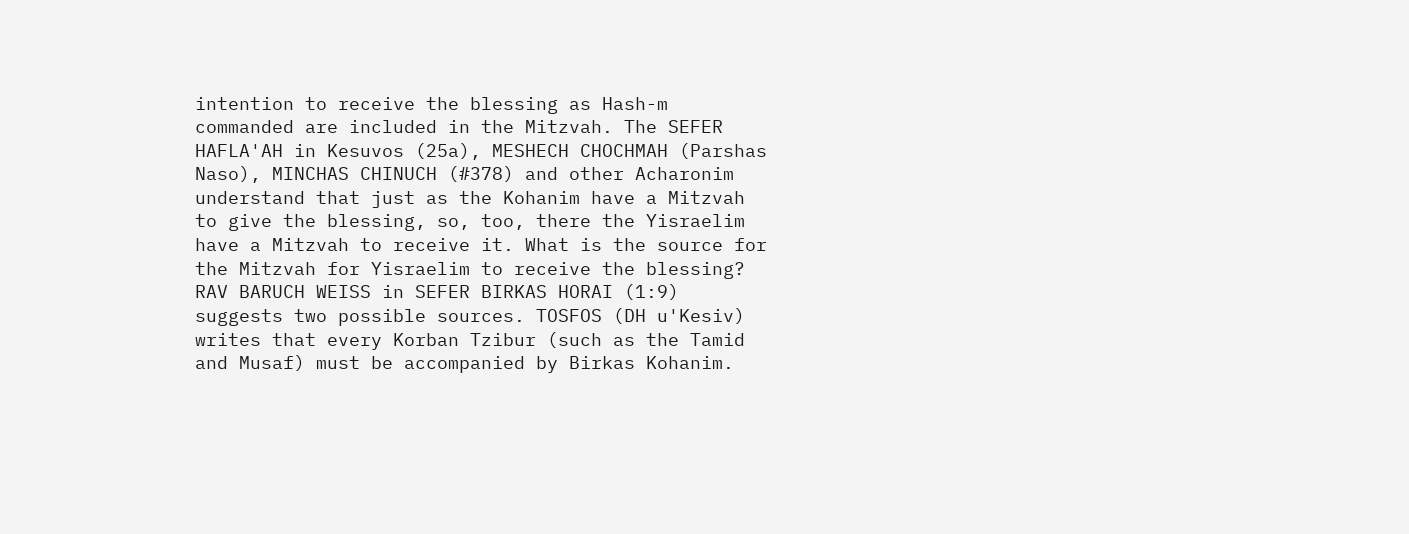intention to receive the blessing as Hash-m commanded are included in the Mitzvah. The SEFER HAFLA'AH in Kesuvos (25a), MESHECH CHOCHMAH (Parshas Naso), MINCHAS CHINUCH (#378) and other Acharonim understand that just as the Kohanim have a Mitzvah to give the blessing, so, too, there the Yisraelim have a Mitzvah to receive it. What is the source for the Mitzvah for Yisraelim to receive the blessing?
RAV BARUCH WEISS in SEFER BIRKAS HORAI (1:9) suggests two possible sources. TOSFOS (DH u'Kesiv) writes that every Korban Tzibur (such as the Tamid and Musaf) must be accompanied by Birkas Kohanim.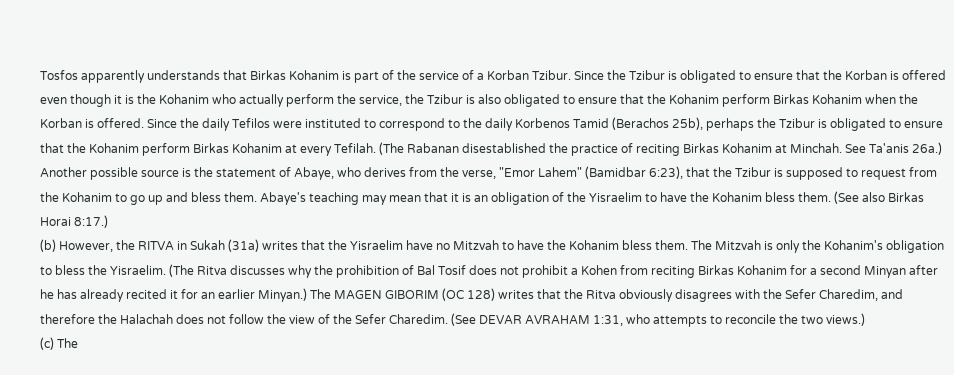Tosfos apparently understands that Birkas Kohanim is part of the service of a Korban Tzibur. Since the Tzibur is obligated to ensure that the Korban is offered even though it is the Kohanim who actually perform the service, the Tzibur is also obligated to ensure that the Kohanim perform Birkas Kohanim when the Korban is offered. Since the daily Tefilos were instituted to correspond to the daily Korbenos Tamid (Berachos 25b), perhaps the Tzibur is obligated to ensure that the Kohanim perform Birkas Kohanim at every Tefilah. (The Rabanan disestablished the practice of reciting Birkas Kohanim at Minchah. See Ta'anis 26a.)
Another possible source is the statement of Abaye, who derives from the verse, "Emor Lahem" (Bamidbar 6:23), that the Tzibur is supposed to request from the Kohanim to go up and bless them. Abaye's teaching may mean that it is an obligation of the Yisraelim to have the Kohanim bless them. (See also Birkas Horai 8:17.)
(b) However, the RITVA in Sukah (31a) writes that the Yisraelim have no Mitzvah to have the Kohanim bless them. The Mitzvah is only the Kohanim's obligation to bless the Yisraelim. (The Ritva discusses why the prohibition of Bal Tosif does not prohibit a Kohen from reciting Birkas Kohanim for a second Minyan after he has already recited it for an earlier Minyan.) The MAGEN GIBORIM (OC 128) writes that the Ritva obviously disagrees with the Sefer Charedim, and therefore the Halachah does not follow the view of the Sefer Charedim. (See DEVAR AVRAHAM 1:31, who attempts to reconcile the two views.)
(c) The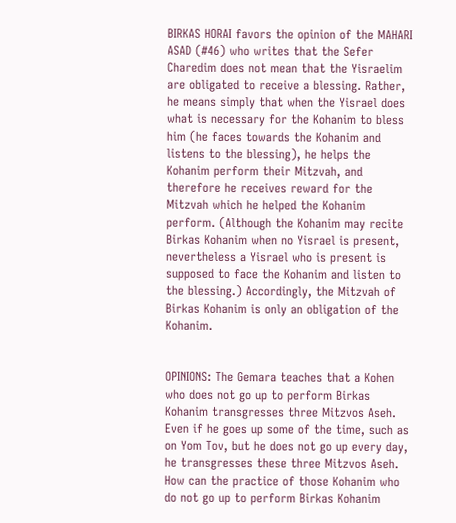BIRKAS HORAI favors the opinion of the MAHARI ASAD (#46) who writes that the Sefer Charedim does not mean that the Yisraelim are obligated to receive a blessing. Rather, he means simply that when the Yisrael does what is necessary for the Kohanim to bless him (he faces towards the Kohanim and listens to the blessing), he helps the Kohanim perform their Mitzvah, and therefore he receives reward for the Mitzvah which he helped the Kohanim perform. (Although the Kohanim may recite Birkas Kohanim when no Yisrael is present, nevertheless a Yisrael who is present is supposed to face the Kohanim and listen to the blessing.) Accordingly, the Mitzvah of Birkas Kohanim is only an obligation of the Kohanim.


OPINIONS: The Gemara teaches that a Kohen who does not go up to perform Birkas Kohanim transgresses three Mitzvos Aseh. Even if he goes up some of the time, such as on Yom Tov, but he does not go up every day, he transgresses these three Mitzvos Aseh.
How can the practice of those Kohanim who do not go up to perform Birkas Kohanim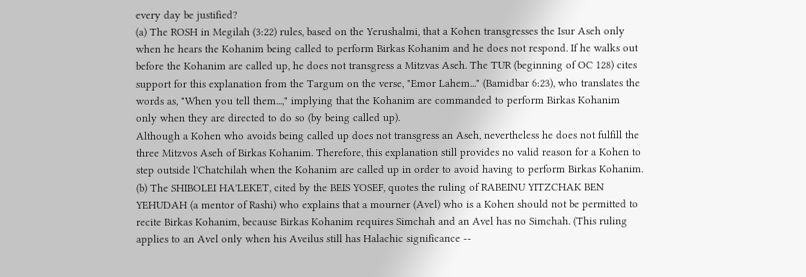every day be justified?
(a) The ROSH in Megilah (3:22) rules, based on the Yerushalmi, that a Kohen transgresses the Isur Aseh only when he hears the Kohanim being called to perform Birkas Kohanim and he does not respond. If he walks out before the Kohanim are called up, he does not transgress a Mitzvas Aseh. The TUR (beginning of OC 128) cites support for this explanation from the Targum on the verse, "Emor Lahem..." (Bamidbar 6:23), who translates the words as, "When you tell them...," implying that the Kohanim are commanded to perform Birkas Kohanim only when they are directed to do so (by being called up).
Although a Kohen who avoids being called up does not transgress an Aseh, nevertheless he does not fulfill the three Mitzvos Aseh of Birkas Kohanim. Therefore, this explanation still provides no valid reason for a Kohen to step outside l'Chatchilah when the Kohanim are called up in order to avoid having to perform Birkas Kohanim.
(b) The SHIBOLEI HA'LEKET, cited by the BEIS YOSEF, quotes the ruling of RABEINU YITZCHAK BEN YEHUDAH (a mentor of Rashi) who explains that a mourner (Avel) who is a Kohen should not be permitted to recite Birkas Kohanim, because Birkas Kohanim requires Simchah and an Avel has no Simchah. (This ruling applies to an Avel only when his Aveilus still has Halachic significance --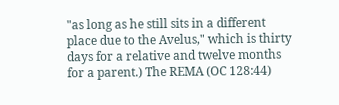"as long as he still sits in a different place due to the Avelus," which is thirty days for a relative and twelve months for a parent.) The REMA (OC 128:44)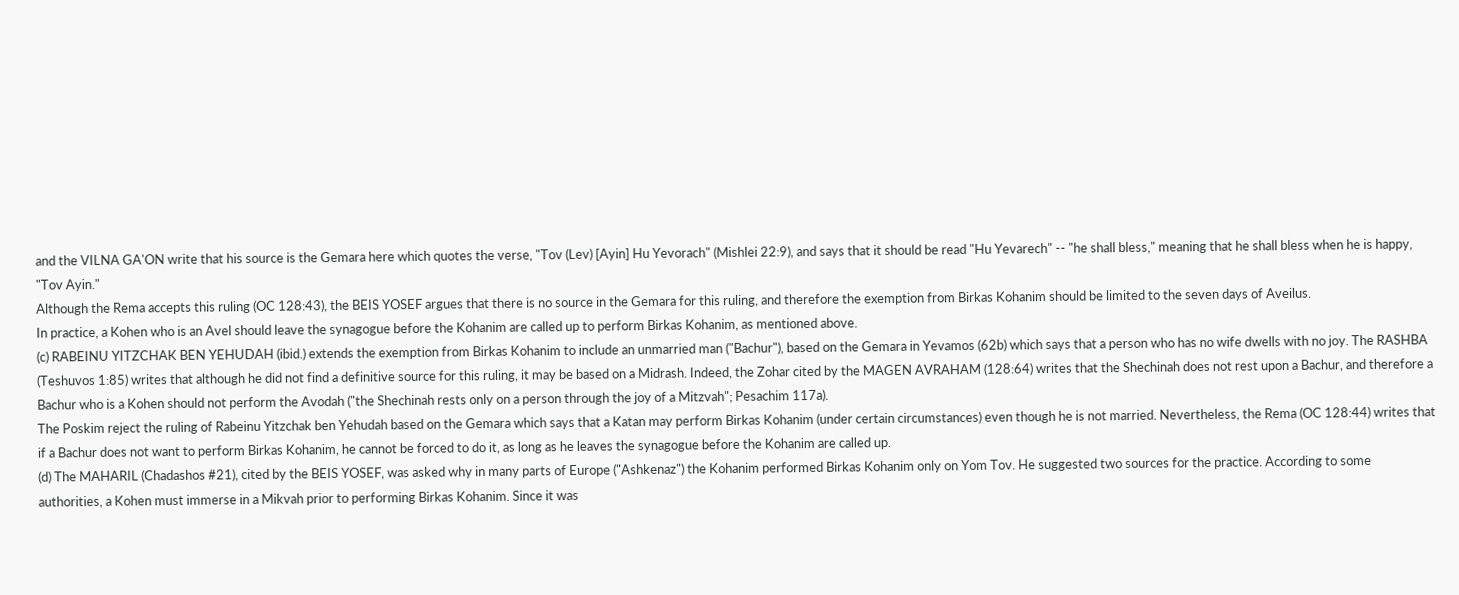and the VILNA GA'ON write that his source is the Gemara here which quotes the verse, "Tov (Lev) [Ayin] Hu Yevorach" (Mishlei 22:9), and says that it should be read "Hu Yevarech" -- "he shall bless," meaning that he shall bless when he is happy, "Tov Ayin."
Although the Rema accepts this ruling (OC 128:43), the BEIS YOSEF argues that there is no source in the Gemara for this ruling, and therefore the exemption from Birkas Kohanim should be limited to the seven days of Aveilus.
In practice, a Kohen who is an Avel should leave the synagogue before the Kohanim are called up to perform Birkas Kohanim, as mentioned above.
(c) RABEINU YITZCHAK BEN YEHUDAH (ibid.) extends the exemption from Birkas Kohanim to include an unmarried man ("Bachur"), based on the Gemara in Yevamos (62b) which says that a person who has no wife dwells with no joy. The RASHBA (Teshuvos 1:85) writes that although he did not find a definitive source for this ruling, it may be based on a Midrash. Indeed, the Zohar cited by the MAGEN AVRAHAM (128:64) writes that the Shechinah does not rest upon a Bachur, and therefore a Bachur who is a Kohen should not perform the Avodah ("the Shechinah rests only on a person through the joy of a Mitzvah"; Pesachim 117a).
The Poskim reject the ruling of Rabeinu Yitzchak ben Yehudah based on the Gemara which says that a Katan may perform Birkas Kohanim (under certain circumstances) even though he is not married. Nevertheless, the Rema (OC 128:44) writes that if a Bachur does not want to perform Birkas Kohanim, he cannot be forced to do it, as long as he leaves the synagogue before the Kohanim are called up.
(d) The MAHARIL (Chadashos #21), cited by the BEIS YOSEF, was asked why in many parts of Europe ("Ashkenaz") the Kohanim performed Birkas Kohanim only on Yom Tov. He suggested two sources for the practice. According to some authorities, a Kohen must immerse in a Mikvah prior to performing Birkas Kohanim. Since it was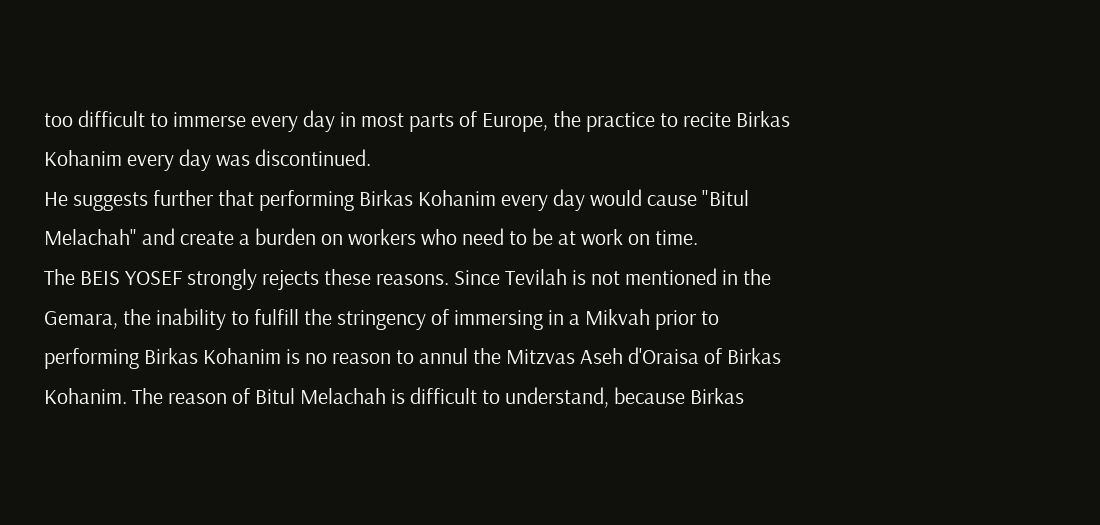too difficult to immerse every day in most parts of Europe, the practice to recite Birkas Kohanim every day was discontinued.
He suggests further that performing Birkas Kohanim every day would cause "Bitul Melachah" and create a burden on workers who need to be at work on time.
The BEIS YOSEF strongly rejects these reasons. Since Tevilah is not mentioned in the Gemara, the inability to fulfill the stringency of immersing in a Mikvah prior to performing Birkas Kohanim is no reason to annul the Mitzvas Aseh d'Oraisa of Birkas Kohanim. The reason of Bitul Melachah is difficult to understand, because Birkas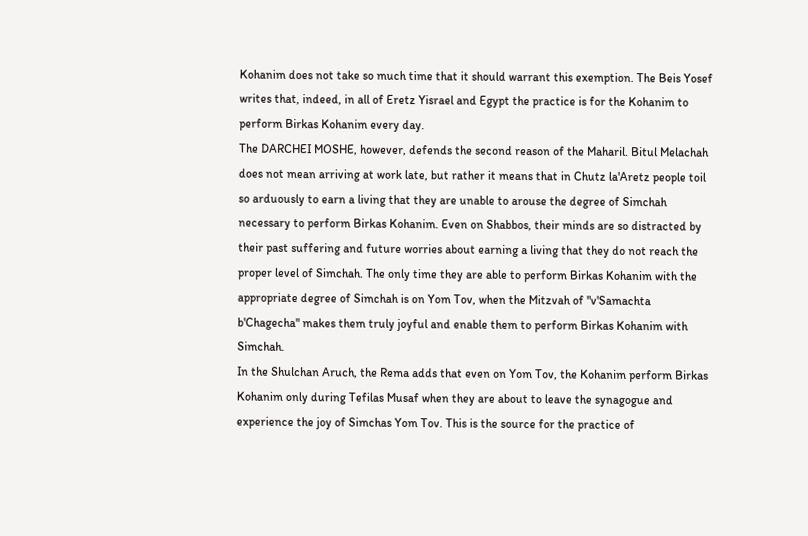Kohanim does not take so much time that it should warrant this exemption. The Beis Yosef writes that, indeed, in all of Eretz Yisrael and Egypt the practice is for the Kohanim to perform Birkas Kohanim every day.
The DARCHEI MOSHE, however, defends the second reason of the Maharil. Bitul Melachah does not mean arriving at work late, but rather it means that in Chutz la'Aretz people toil so arduously to earn a living that they are unable to arouse the degree of Simchah necessary to perform Birkas Kohanim. Even on Shabbos, their minds are so distracted by their past suffering and future worries about earning a living that they do not reach the proper level of Simchah. The only time they are able to perform Birkas Kohanim with the appropriate degree of Simchah is on Yom Tov, when the Mitzvah of "v'Samachta b'Chagecha" makes them truly joyful and enable them to perform Birkas Kohanim with Simchah.
In the Shulchan Aruch, the Rema adds that even on Yom Tov, the Kohanim perform Birkas Kohanim only during Tefilas Musaf when they are about to leave the synagogue and experience the joy of Simchas Yom Tov. This is the source for the practice of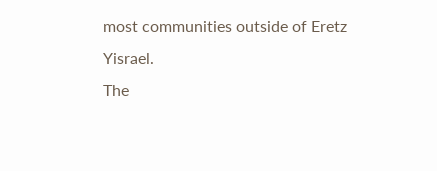most communities outside of Eretz Yisrael.
The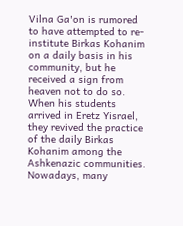Vilna Ga'on is rumored to have attempted to re-institute Birkas Kohanim on a daily basis in his community, but he received a sign from heaven not to do so. When his students arrived in Eretz Yisrael, they revived the practice of the daily Birkas Kohanim among the Ashkenazic communities. Nowadays, many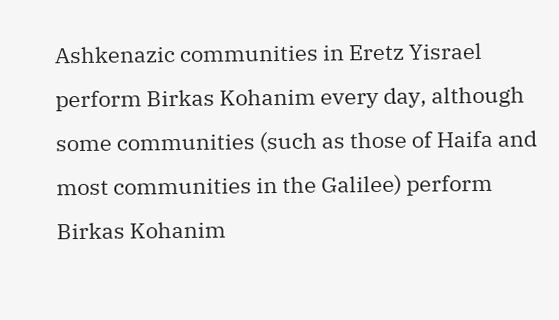Ashkenazic communities in Eretz Yisrael perform Birkas Kohanim every day, although some communities (such as those of Haifa and most communities in the Galilee) perform Birkas Kohanim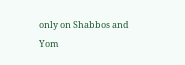only on Shabbos and Yom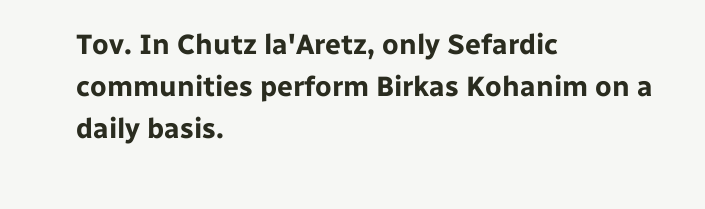Tov. In Chutz la'Aretz, only Sefardic communities perform Birkas Kohanim on a daily basis.